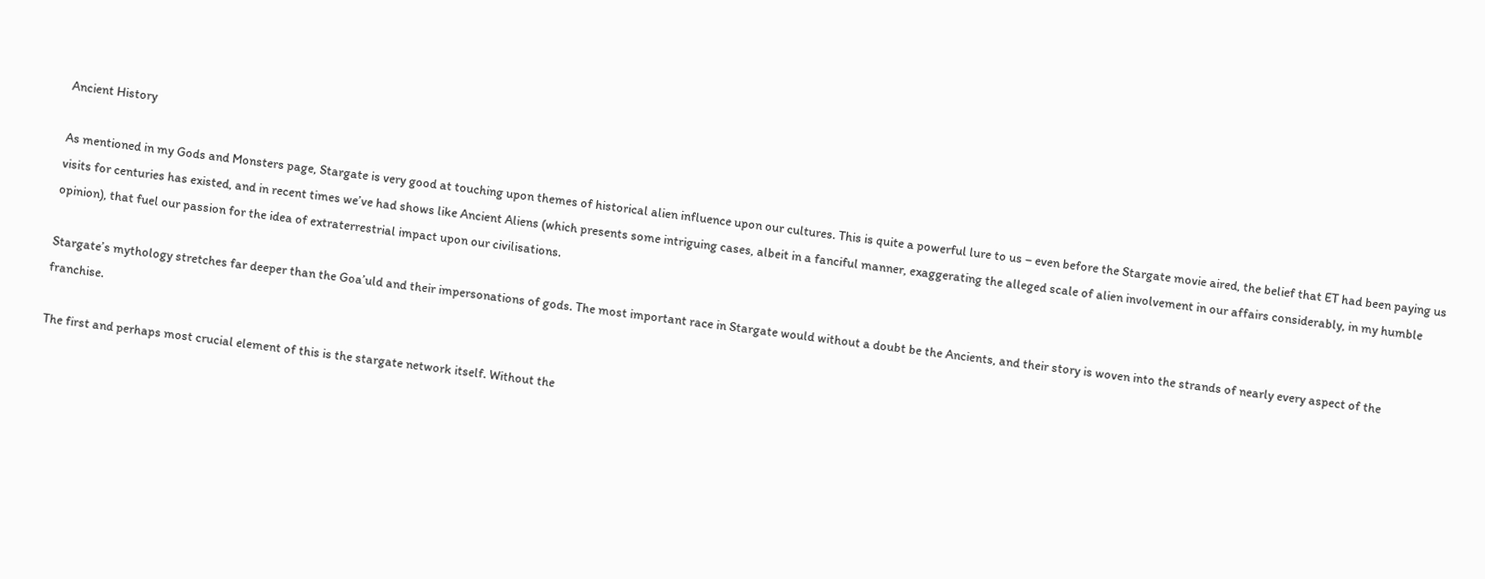Ancient History

As mentioned in my Gods and Monsters page, Stargate is very good at touching upon themes of historical alien influence upon our cultures. This is quite a powerful lure to us – even before the Stargate movie aired, the belief that ET had been paying us visits for centuries has existed, and in recent times we’ve had shows like Ancient Aliens (which presents some intriguing cases, albeit in a fanciful manner, exaggerating the alleged scale of alien involvement in our affairs considerably, in my humble opinion), that fuel our passion for the idea of extraterrestrial impact upon our civilisations.

Stargate’s mythology stretches far deeper than the Goa’uld and their impersonations of gods. The most important race in Stargate would without a doubt be the Ancients, and their story is woven into the strands of nearly every aspect of the franchise.

The first and perhaps most crucial element of this is the stargate network itself. Without the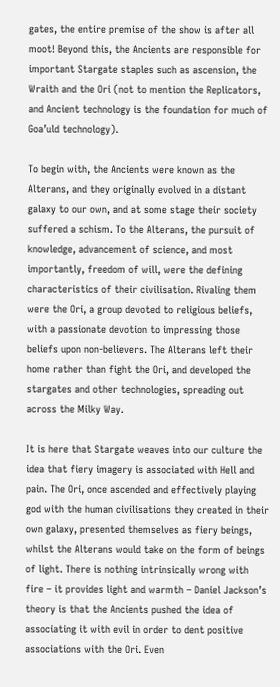gates, the entire premise of the show is after all moot! Beyond this, the Ancients are responsible for important Stargate staples such as ascension, the Wraith and the Ori (not to mention the Replicators, and Ancient technology is the foundation for much of Goa’uld technology).

To begin with, the Ancients were known as the Alterans, and they originally evolved in a distant galaxy to our own, and at some stage their society suffered a schism. To the Alterans, the pursuit of knowledge, advancement of science, and most importantly, freedom of will, were the defining characteristics of their civilisation. Rivaling them were the Ori, a group devoted to religious beliefs, with a passionate devotion to impressing those beliefs upon non-believers. The Alterans left their home rather than fight the Ori, and developed the stargates and other technologies, spreading out across the Milky Way.

It is here that Stargate weaves into our culture the idea that fiery imagery is associated with Hell and pain. The Ori, once ascended and effectively playing god with the human civilisations they created in their own galaxy, presented themselves as fiery beings, whilst the Alterans would take on the form of beings of light. There is nothing intrinsically wrong with fire – it provides light and warmth – Daniel Jackson’s theory is that the Ancients pushed the idea of associating it with evil in order to dent positive associations with the Ori. Even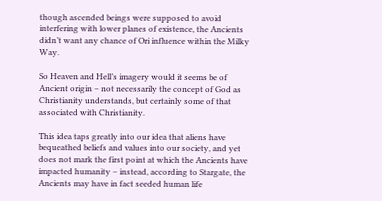though ascended beings were supposed to avoid interfering with lower planes of existence, the Ancients didn’t want any chance of Ori influence within the Milky Way.

So Heaven and Hell’s imagery would it seems be of Ancient origin – not necessarily the concept of God as Christianity understands, but certainly some of that associated with Christianity.

This idea taps greatly into our idea that aliens have bequeathed beliefs and values into our society, and yet does not mark the first point at which the Ancients have impacted humanity – instead, according to Stargate, the Ancients may have in fact seeded human life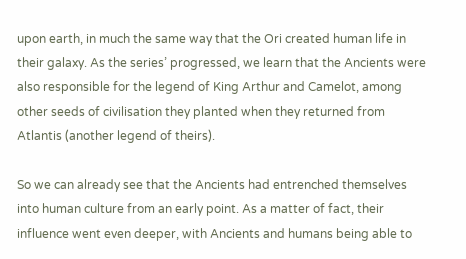upon earth, in much the same way that the Ori created human life in their galaxy. As the series’ progressed, we learn that the Ancients were also responsible for the legend of King Arthur and Camelot, among other seeds of civilisation they planted when they returned from Atlantis (another legend of theirs).

So we can already see that the Ancients had entrenched themselves into human culture from an early point. As a matter of fact, their influence went even deeper, with Ancients and humans being able to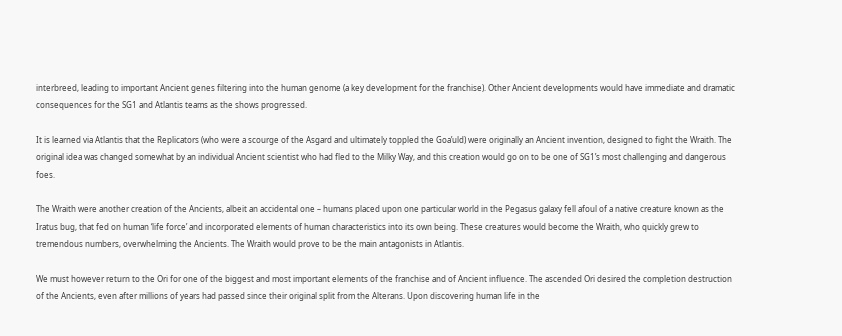interbreed, leading to important Ancient genes filtering into the human genome (a key development for the franchise). Other Ancient developments would have immediate and dramatic consequences for the SG1 and Atlantis teams as the shows progressed.

It is learned via Atlantis that the Replicators (who were a scourge of the Asgard and ultimately toppled the Goa’uld) were originally an Ancient invention, designed to fight the Wraith. The original idea was changed somewhat by an individual Ancient scientist who had fled to the Milky Way, and this creation would go on to be one of SG1’s most challenging and dangerous foes.

The Wraith were another creation of the Ancients, albeit an accidental one – humans placed upon one particular world in the Pegasus galaxy fell afoul of a native creature known as the Iratus bug, that fed on human ‘life force’ and incorporated elements of human characteristics into its own being. These creatures would become the Wraith, who quickly grew to tremendous numbers, overwhelming the Ancients. The Wraith would prove to be the main antagonists in Atlantis.

We must however return to the Ori for one of the biggest and most important elements of the franchise and of Ancient influence. The ascended Ori desired the completion destruction of the Ancients, even after millions of years had passed since their original split from the Alterans. Upon discovering human life in the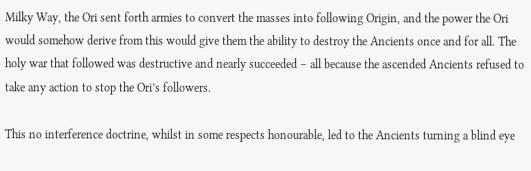Milky Way, the Ori sent forth armies to convert the masses into following Origin, and the power the Ori would somehow derive from this would give them the ability to destroy the Ancients once and for all. The holy war that followed was destructive and nearly succeeded – all because the ascended Ancients refused to take any action to stop the Ori’s followers.

This no interference doctrine, whilst in some respects honourable, led to the Ancients turning a blind eye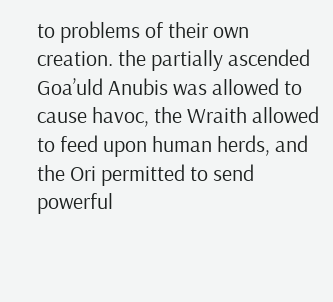to problems of their own creation. the partially ascended Goa’uld Anubis was allowed to cause havoc, the Wraith allowed to feed upon human herds, and the Ori permitted to send powerful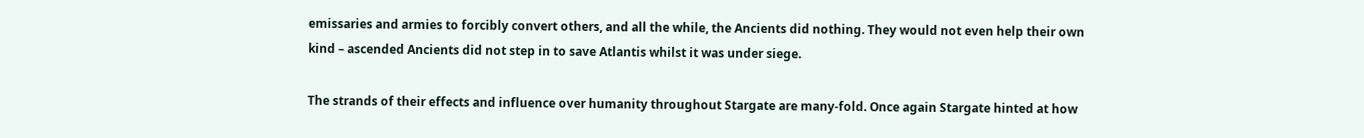emissaries and armies to forcibly convert others, and all the while, the Ancients did nothing. They would not even help their own kind – ascended Ancients did not step in to save Atlantis whilst it was under siege.

The strands of their effects and influence over humanity throughout Stargate are many-fold. Once again Stargate hinted at how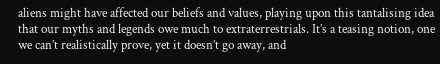aliens might have affected our beliefs and values, playing upon this tantalising idea that our myths and legends owe much to extraterrestrials. It’s a teasing notion, one we can’t realistically prove, yet it doesn’t go away, and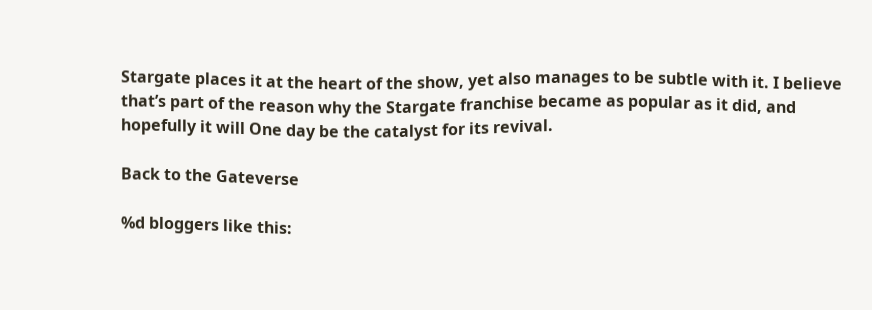Stargate places it at the heart of the show, yet also manages to be subtle with it. I believe that’s part of the reason why the Stargate franchise became as popular as it did, and hopefully it will One day be the catalyst for its revival.

Back to the Gateverse

%d bloggers like this: